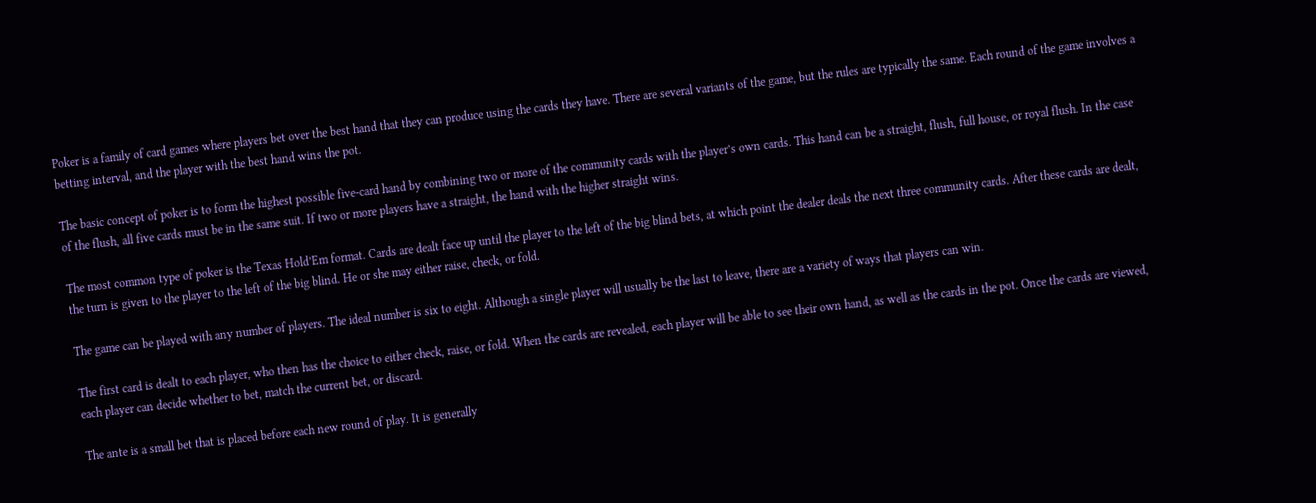Poker is a family of card games where players bet over the best hand that they can produce using the cards they have. There are several variants of the game, but the rules are typically the same. Each round of the game involves a betting interval, and the player with the best hand wins the pot.

The basic concept of poker is to form the highest possible five-card hand by combining two or more of the community cards with the player’s own cards. This hand can be a straight, flush, full house, or royal flush. In the case of the flush, all five cards must be in the same suit. If two or more players have a straight, the hand with the higher straight wins.

The most common type of poker is the Texas Hold’Em format. Cards are dealt face up until the player to the left of the big blind bets, at which point the dealer deals the next three community cards. After these cards are dealt, the turn is given to the player to the left of the big blind. He or she may either raise, check, or fold.

The game can be played with any number of players. The ideal number is six to eight. Although a single player will usually be the last to leave, there are a variety of ways that players can win.

The first card is dealt to each player, who then has the choice to either check, raise, or fold. When the cards are revealed, each player will be able to see their own hand, as well as the cards in the pot. Once the cards are viewed, each player can decide whether to bet, match the current bet, or discard.

The ante is a small bet that is placed before each new round of play. It is generally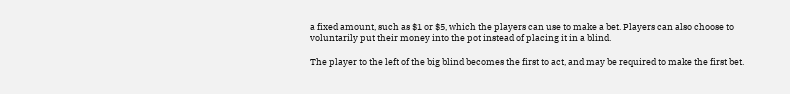a fixed amount, such as $1 or $5, which the players can use to make a bet. Players can also choose to voluntarily put their money into the pot instead of placing it in a blind.

The player to the left of the big blind becomes the first to act, and may be required to make the first bet.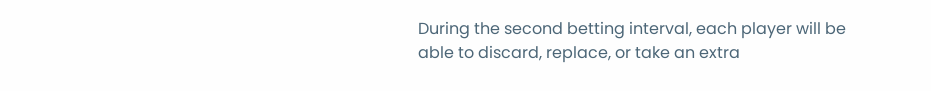During the second betting interval, each player will be able to discard, replace, or take an extra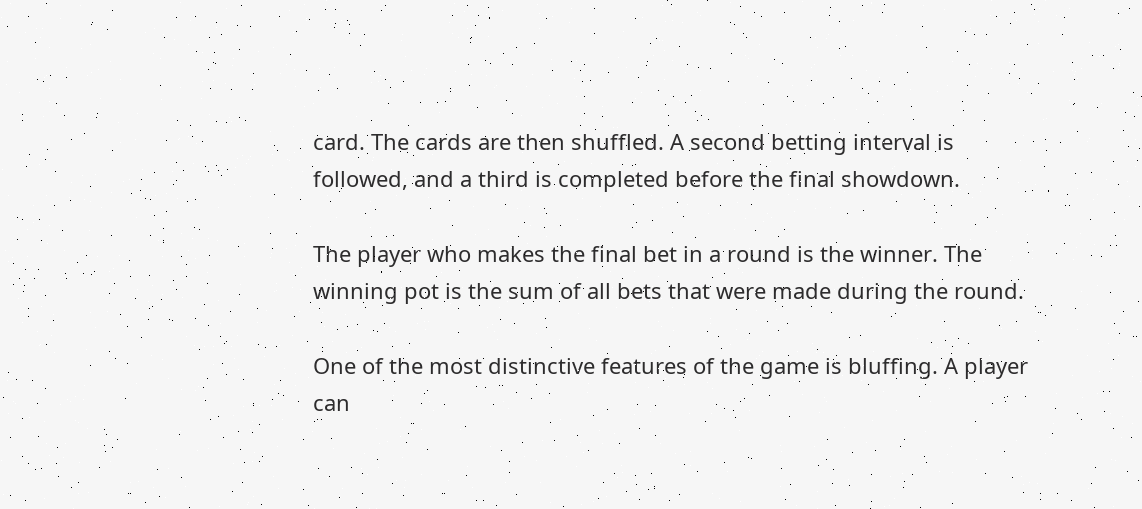card. The cards are then shuffled. A second betting interval is followed, and a third is completed before the final showdown.

The player who makes the final bet in a round is the winner. The winning pot is the sum of all bets that were made during the round.

One of the most distinctive features of the game is bluffing. A player can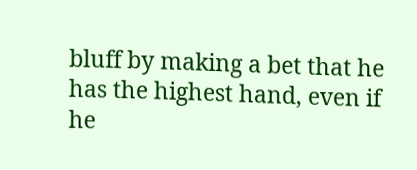bluff by making a bet that he has the highest hand, even if he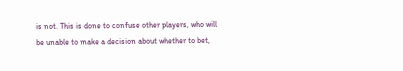is not. This is done to confuse other players, who will be unable to make a decision about whether to bet,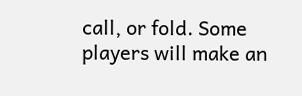call, or fold. Some players will make an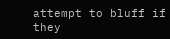attempt to bluff if they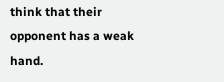think that their opponent has a weak hand.